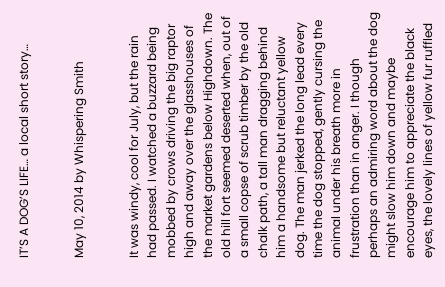IT’S A DOG’S LIFE… a local short story…


May 10, 2014 by Whispering Smith


It was windy, cool for July, but the rain had passed. I watched a buzzard being mobbed by crows driving the big raptor high and away over the glasshouses of the market gardens below Highdown. The old hill fort seemed deserted when, out of a small copse of scrub timber by the old chalk path, a tall man dragging behind him a handsome but reluctant yellow dog. The man jerked the long lead every time the dog stopped, gently cursing the animal under his breath more in frustration than in anger. I though perhaps an admiring word about the dog might slow him down and maybe encourage him to appreciate the black eyes, the lovely lines of yellow fur ruffled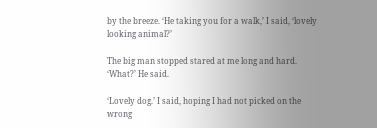by the breeze. ‘He taking you for a walk,’ I said, ‘lovely looking animal?’

The big man stopped stared at me long and hard. ‘What?’ He said.

‘Lovely dog.’ I said, hoping I had not picked on the wrong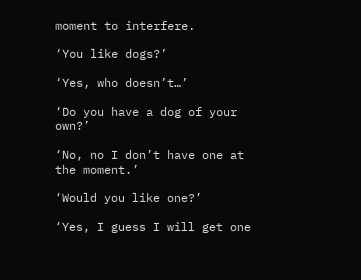moment to interfere.

‘You like dogs?’

‘Yes, who doesn’t…’

‘Do you have a dog of your own?’

‘No, no I don’t have one at the moment.’

‘Would you like one?’

‘Yes, I guess I will get one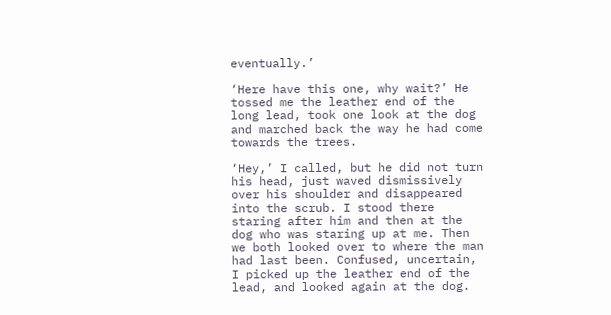eventually.’

‘Here have this one, why wait?’ He tossed me the leather end of the long lead, took one look at the dog and marched back the way he had come towards the trees.

‘Hey,’ I called, but he did not turn his head, just waved dismissively over his shoulder and disappeared into the scrub. I stood there staring after him and then at the dog who was staring up at me. Then we both looked over to where the man had last been. Confused, uncertain, I picked up the leather end of the lead, and looked again at the dog.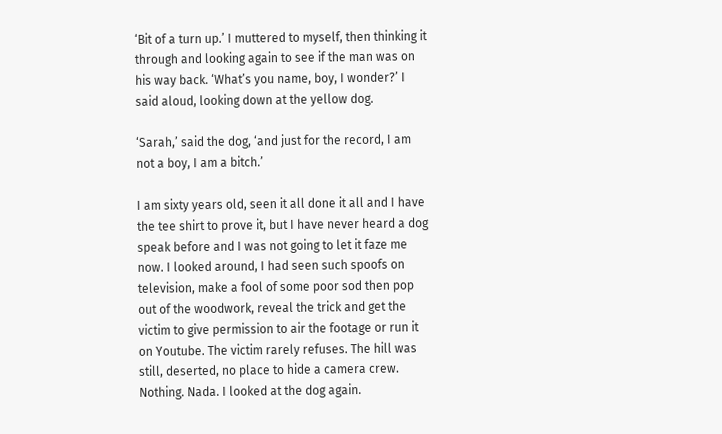‘Bit of a turn up.’ I muttered to myself, then thinking it through and looking again to see if the man was on his way back. ‘What’s you name, boy, I wonder?’ I said aloud, looking down at the yellow dog.

‘Sarah,’ said the dog, ‘and just for the record, I am not a boy, I am a bitch.’

I am sixty years old, seen it all done it all and I have the tee shirt to prove it, but I have never heard a dog speak before and I was not going to let it faze me now. I looked around, I had seen such spoofs on television, make a fool of some poor sod then pop out of the woodwork, reveal the trick and get the victim to give permission to air the footage or run it on Youtube. The victim rarely refuses. The hill was still, deserted, no place to hide a camera crew. Nothing. Nada. I looked at the dog again.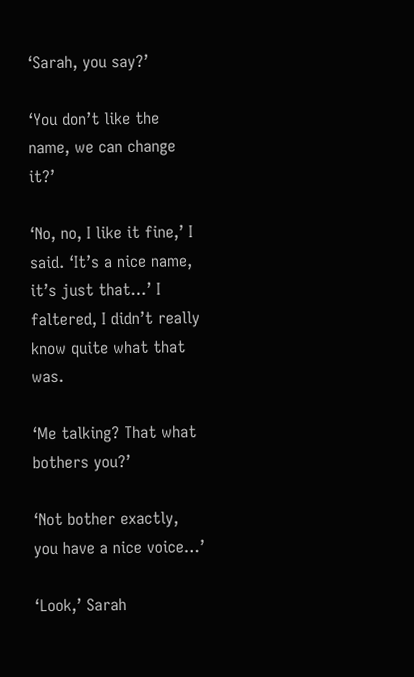‘Sarah, you say?’

‘You don’t like the name, we can change it?’

‘No, no, I like it fine,’ I said. ‘It’s a nice name, it’s just that…’ I faltered, I didn’t really know quite what that was.

‘Me talking? That what bothers you?’

‘Not bother exactly, you have a nice voice…’

‘Look,’ Sarah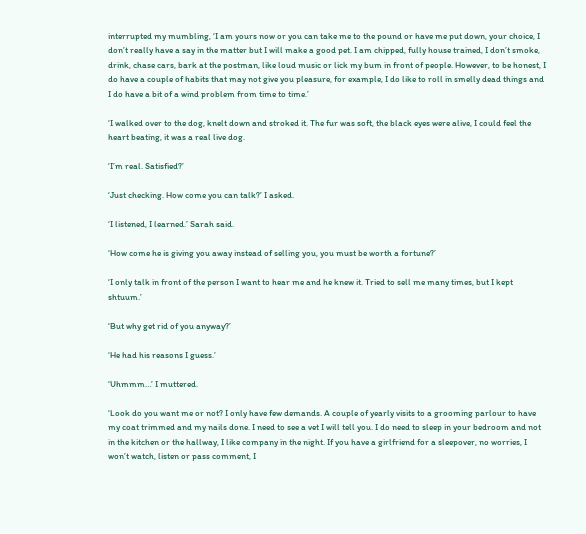interrupted my mumbling, ‘I am yours now or you can take me to the pound or have me put down, your choice, I don’t really have a say in the matter but I will make a good pet. I am chipped, fully house trained, I don’t smoke, drink, chase cars, bark at the postman, like loud music or lick my bum in front of people. However, to be honest, I do have a couple of habits that may not give you pleasure, for example, I do like to roll in smelly dead things and I do have a bit of a wind problem from time to time.’

‘I walked over to the dog, knelt down and stroked it. The fur was soft, the black eyes were alive, I could feel the heart beating, it was a real live dog.

‘I’m real. Satisfied?’

‘Just checking. How come you can talk?’ I asked.

‘I listened, I learned.’ Sarah said.

‘How come he is giving you away instead of selling you, you must be worth a fortune?’

‘I only talk in front of the person I want to hear me and he knew it. Tried to sell me many times, but I kept shtuum.’

‘But why get rid of you anyway?’

‘He had his reasons I guess.’

‘Uhmmm…’ I muttered.

‘Look do you want me or not? I only have few demands. A couple of yearly visits to a grooming parlour to have my coat trimmed and my nails done. I need to see a vet I will tell you. I do need to sleep in your bedroom and not in the kitchen or the hallway, I like company in the night. If you have a girlfriend for a sleepover, no worries, I won’t watch, listen or pass comment, I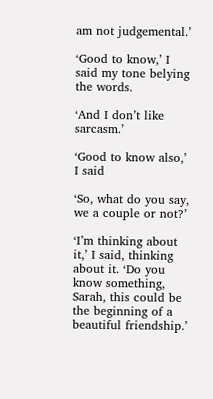am not judgemental.’

‘Good to know,’ I said my tone belying the words.

‘And I don’t like sarcasm.’

‘Good to know also,’ I said

‘So, what do you say, we a couple or not?’

‘I’m thinking about it,’ I said, thinking about it. ‘Do you know something, Sarah, this could be the beginning of a beautiful friendship.’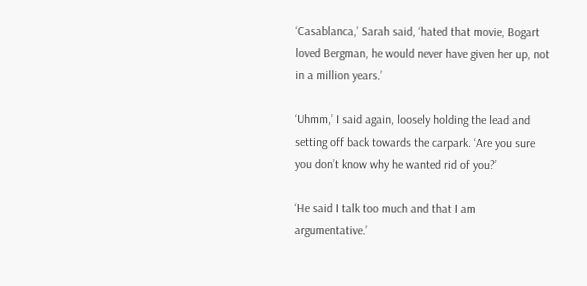‘Casablanca,’ Sarah said, ‘hated that movie, Bogart loved Bergman, he would never have given her up, not in a million years.’

‘Uhmm,’ I said again, loosely holding the lead and setting off back towards the carpark. ‘Are you sure you don’t know why he wanted rid of you?’

‘He said I talk too much and that I am argumentative.’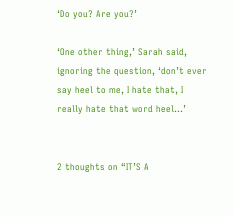‘Do you? Are you?’

‘One other thing,’ Sarah said, ignoring the question, ‘don’t ever say heel to me, I hate that, I really hate that word heel…’


2 thoughts on “IT’S A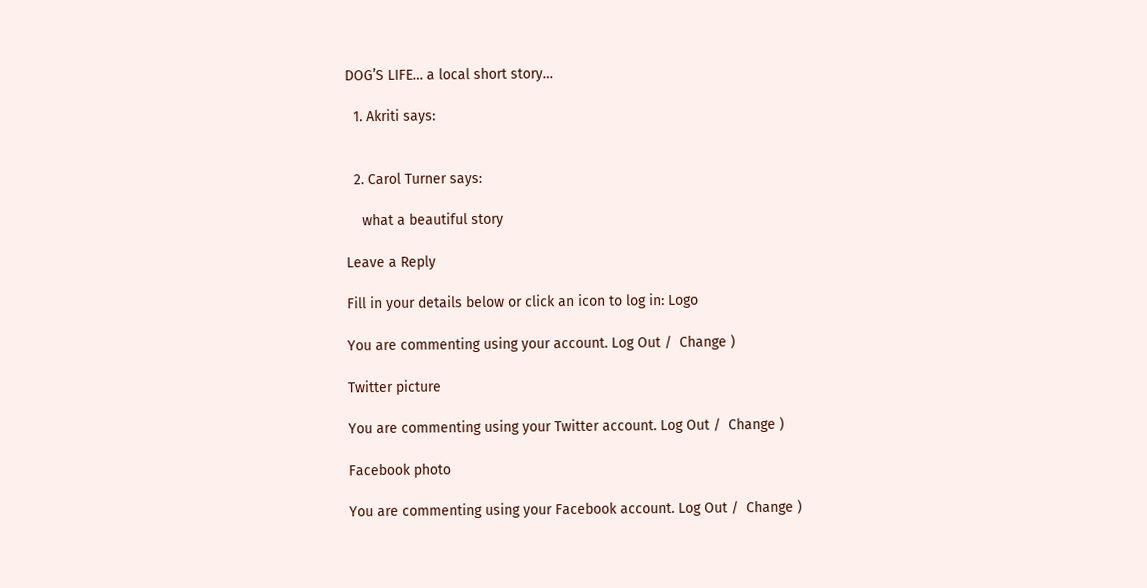DOG’S LIFE… a local short story…

  1. Akriti says:


  2. Carol Turner says:

    what a beautiful story

Leave a Reply

Fill in your details below or click an icon to log in: Logo

You are commenting using your account. Log Out /  Change )

Twitter picture

You are commenting using your Twitter account. Log Out /  Change )

Facebook photo

You are commenting using your Facebook account. Log Out /  Change )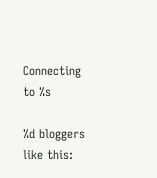Connecting to %s

%d bloggers like this: